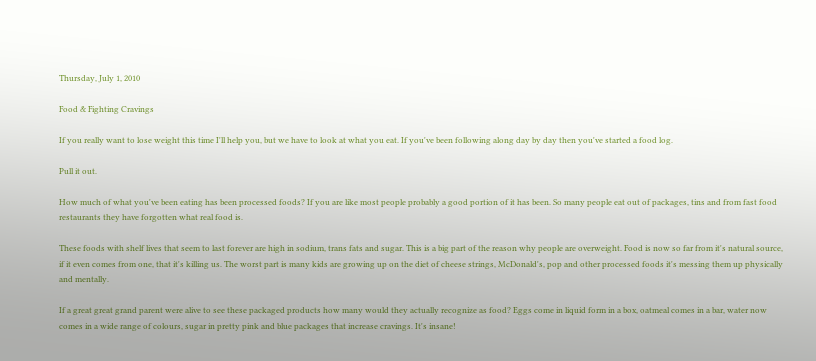Thursday, July 1, 2010

Food & Fighting Cravings

If you really want to lose weight this time I'll help you, but we have to look at what you eat. If you've been following along day by day then you've started a food log.

Pull it out.

How much of what you've been eating has been processed foods? If you are like most people probably a good portion of it has been. So many people eat out of packages, tins and from fast food restaurants they have forgotten what real food is.

These foods with shelf lives that seem to last forever are high in sodium, trans fats and sugar. This is a big part of the reason why people are overweight. Food is now so far from it's natural source, if it even comes from one, that it's killing us. The worst part is many kids are growing up on the diet of cheese strings, McDonald's, pop and other processed foods it's messing them up physically and mentally.

If a great great grand parent were alive to see these packaged products how many would they actually recognize as food? Eggs come in liquid form in a box, oatmeal comes in a bar, water now comes in a wide range of colours, sugar in pretty pink and blue packages that increase cravings. It's insane!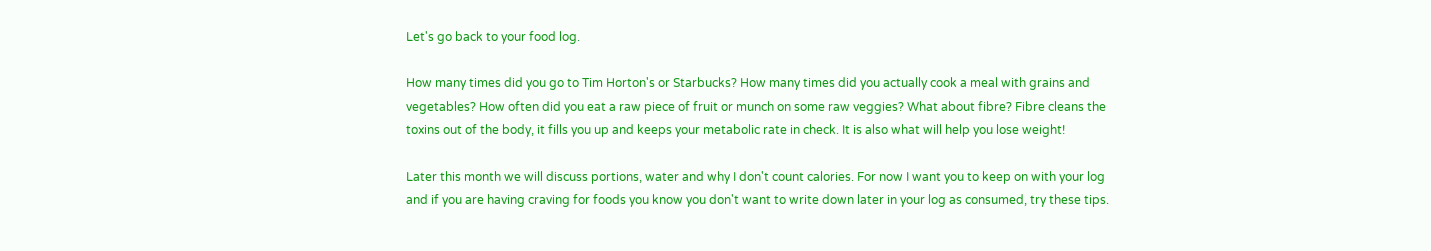Let's go back to your food log.

How many times did you go to Tim Horton's or Starbucks? How many times did you actually cook a meal with grains and vegetables? How often did you eat a raw piece of fruit or munch on some raw veggies? What about fibre? Fibre cleans the toxins out of the body, it fills you up and keeps your metabolic rate in check. It is also what will help you lose weight!

Later this month we will discuss portions, water and why I don't count calories. For now I want you to keep on with your log and if you are having craving for foods you know you don't want to write down later in your log as consumed, try these tips.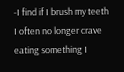-I find if I brush my teeth I often no longer crave eating something I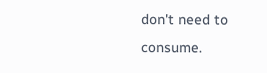don't need to consume.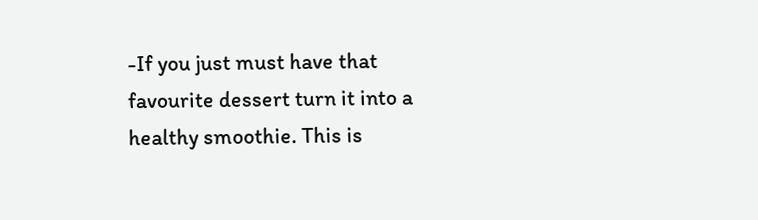-If you just must have that favourite dessert turn it into a healthy smoothie. This is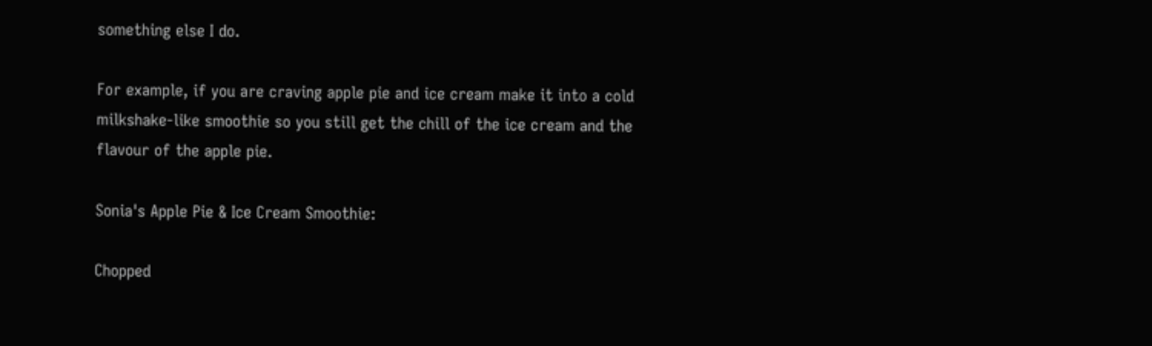something else I do.

For example, if you are craving apple pie and ice cream make it into a cold milkshake-like smoothie so you still get the chill of the ice cream and the flavour of the apple pie.

Sonia's Apple Pie & Ice Cream Smoothie:

Chopped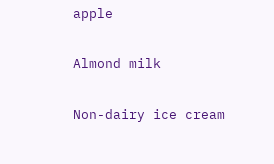apple

Almond milk

Non-dairy ice cream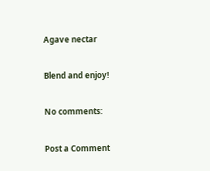Agave nectar

Blend and enjoy!

No comments:

Post a Comment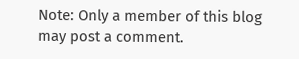Note: Only a member of this blog may post a comment.